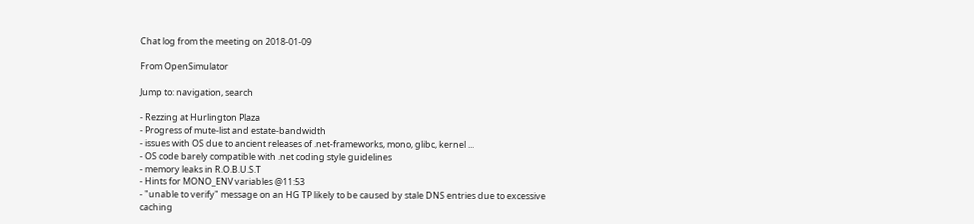Chat log from the meeting on 2018-01-09

From OpenSimulator

Jump to: navigation, search

- Rezzing at Hurlington Plaza
- Progress of mute-list and estate-bandwidth
- issues with OS due to ancient releases of .net-frameworks, mono, glibc, kernel ...
- OS code barely compatible with .net coding style guidelines
- memory leaks in R.O.B.U.S.T
- Hints for MONO_ENV variables @11:53
- "unable to verify" message on an HG TP likely to be caused by stale DNS entries due to excessive caching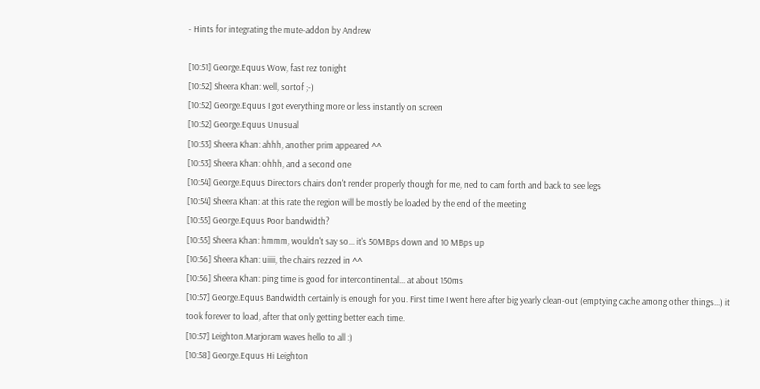- Hints for integrating the mute-addon by Andrew

[10:51] George.Equus Wow, fast rez tonight
[10:52] Sheera Khan: well, sortof ;-)
[10:52] George.Equus I got everything more or less instantly on screen
[10:52] George.Equus Unusual
[10:53] Sheera Khan: ahhh, another prim appeared ^^
[10:53] Sheera Khan: ohhh, and a second one
[10:54] George.Equus Directors chairs don't render properly though for me, ned to cam forth and back to see legs
[10:54] Sheera Khan: at this rate the region will be mostly be loaded by the end of the meeting
[10:55] George.Equus Poor bandwidth?
[10:55] Sheera Khan: hmmm, wouldn't say so... it's 50MBps down and 10 MBps up
[10:56] Sheera Khan: uiiii, the chairs rezzed in ^^
[10:56] Sheera Khan: ping time is good for intercontinental... at about 150ms
[10:57] George.Equus Bandwidth certainly is enough for you. First time I went here after big yearly clean-out (emptying cache among other things...) it took forever to load, after that only getting better each time.
[10:57] Leighton.Marjoram waves hello to all :)
[10:58] George.Equus Hi Leighton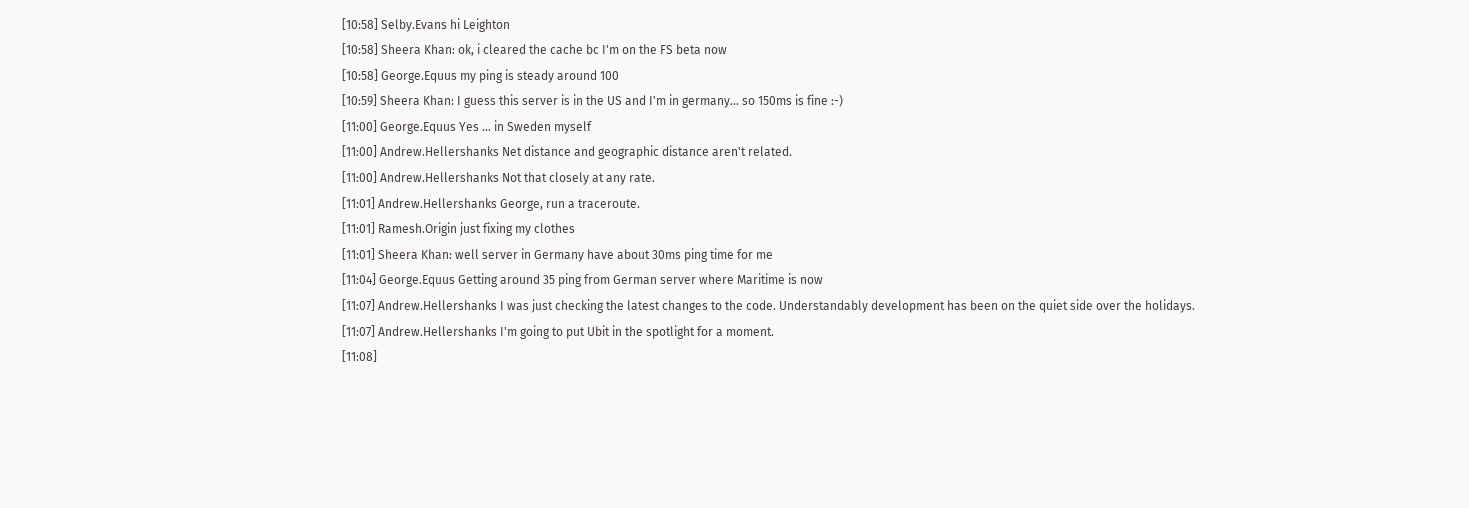[10:58] Selby.Evans hi Leighton
[10:58] Sheera Khan: ok, i cleared the cache bc I'm on the FS beta now
[10:58] George.Equus my ping is steady around 100
[10:59] Sheera Khan: I guess this server is in the US and I'm in germany... so 150ms is fine :-)
[11:00] George.Equus Yes ... in Sweden myself
[11:00] Andrew.Hellershanks Net distance and geographic distance aren't related.
[11:00] Andrew.Hellershanks Not that closely at any rate.
[11:01] Andrew.Hellershanks George, run a traceroute.
[11:01] Ramesh.Origin just fixing my clothes
[11:01] Sheera Khan: well server in Germany have about 30ms ping time for me
[11:04] George.Equus Getting around 35 ping from German server where Maritime is now
[11:07] Andrew.Hellershanks I was just checking the latest changes to the code. Understandably development has been on the quiet side over the holidays.
[11:07] Andrew.Hellershanks I'm going to put Ubit in the spotlight for a moment.
[11:08]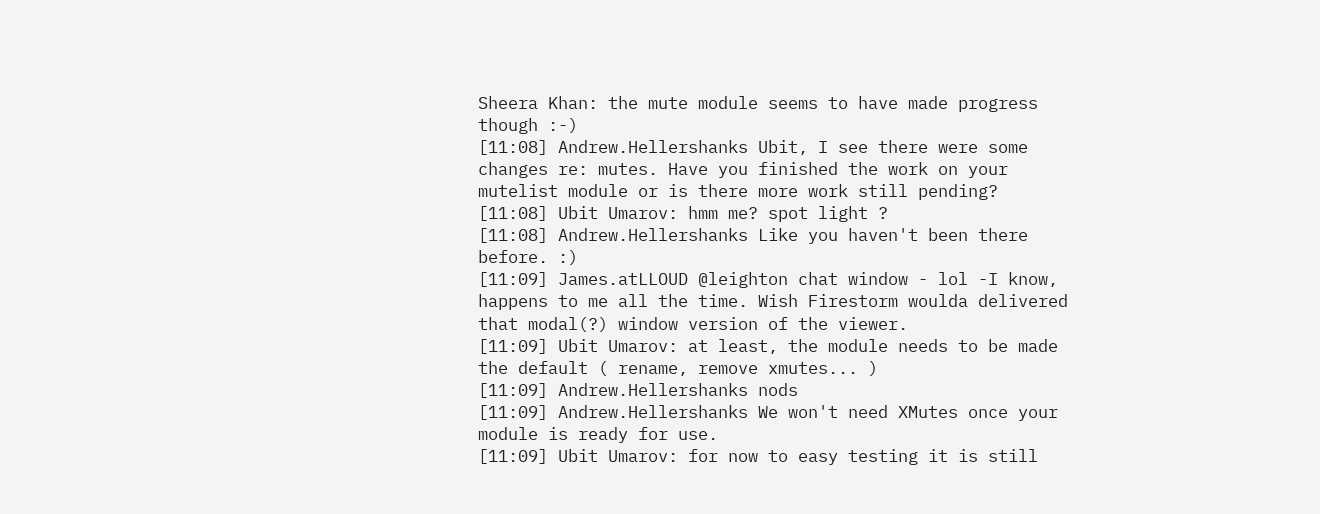Sheera Khan: the mute module seems to have made progress though :-)
[11:08] Andrew.Hellershanks Ubit, I see there were some changes re: mutes. Have you finished the work on your mutelist module or is there more work still pending?
[11:08] Ubit Umarov: hmm me? spot light ?
[11:08] Andrew.Hellershanks Like you haven't been there before. :)
[11:09] James.atLLOUD @leighton chat window - lol -I know, happens to me all the time. Wish Firestorm woulda delivered that modal(?) window version of the viewer.
[11:09] Ubit Umarov: at least, the module needs to be made the default ( rename, remove xmutes... )
[11:09] Andrew.Hellershanks nods
[11:09] Andrew.Hellershanks We won't need XMutes once your module is ready for use.
[11:09] Ubit Umarov: for now to easy testing it is still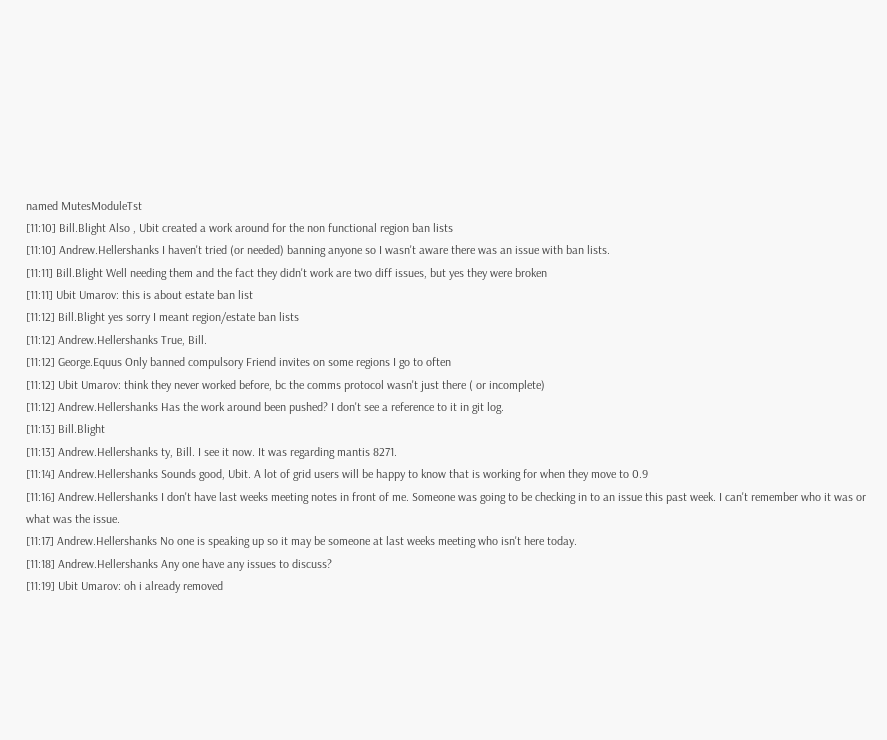named MutesModuleTst
[11:10] Bill.Blight Also , Ubit created a work around for the non functional region ban lists
[11:10] Andrew.Hellershanks I haven't tried (or needed) banning anyone so I wasn't aware there was an issue with ban lists.
[11:11] Bill.Blight Well needing them and the fact they didn't work are two diff issues, but yes they were broken
[11:11] Ubit Umarov: this is about estate ban list
[11:12] Bill.Blight yes sorry I meant region/estate ban lists
[11:12] Andrew.Hellershanks True, Bill.
[11:12] George.Equus Only banned compulsory Friend invites on some regions I go to often
[11:12] Ubit Umarov: think they never worked before, bc the comms protocol wasn't just there ( or incomplete)
[11:12] Andrew.Hellershanks Has the work around been pushed? I don't see a reference to it in git log.
[11:13] Bill.Blight
[11:13] Andrew.Hellershanks ty, Bill. I see it now. It was regarding mantis 8271.
[11:14] Andrew.Hellershanks Sounds good, Ubit. A lot of grid users will be happy to know that is working for when they move to 0.9
[11:16] Andrew.Hellershanks I don't have last weeks meeting notes in front of me. Someone was going to be checking in to an issue this past week. I can't remember who it was or what was the issue.
[11:17] Andrew.Hellershanks No one is speaking up so it may be someone at last weeks meeting who isn't here today.
[11:18] Andrew.Hellershanks Any one have any issues to discuss?
[11:19] Ubit Umarov: oh i already removed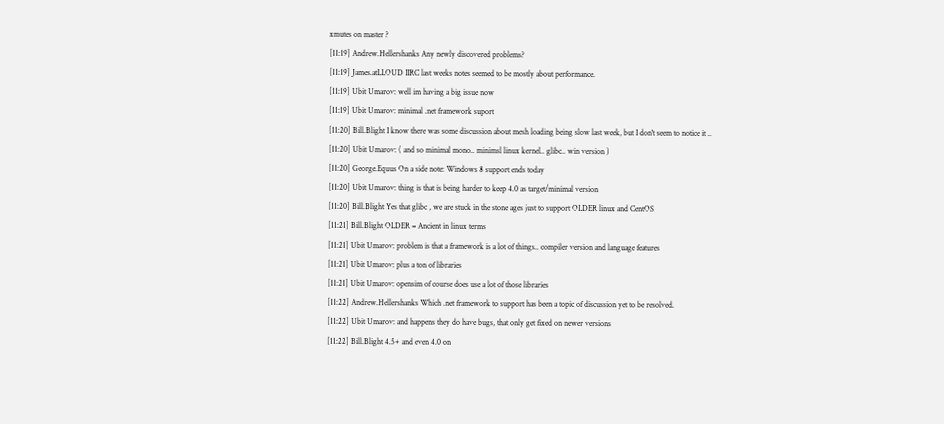xmutes on master ?
[11:19] Andrew.Hellershanks Any newly discovered problems?
[11:19] James.atLLOUD IIRC last weeks notes seemed to be mostly about performance.
[11:19] Ubit Umarov: well im having a big issue now
[11:19] Ubit Umarov: minimal .net framework suport
[11:20] Bill.Blight I know there was some discussion about mesh loading being slow last week, but I don't seem to notice it ..
[11:20] Ubit Umarov: ( and so minimal mono.. minimsl linux kernel.. glibc.. win version )
[11:20] George.Equus On a side note: Windows 8 support ends today
[11:20] Ubit Umarov: thing is that is being harder to keep 4.0 as target/minimal version
[11:20] Bill.Blight Yes that glibc , we are stuck in the stone ages just to support OLDER linux and CentOS
[11:21] Bill.Blight OLDER = Ancient in linux terms
[11:21] Ubit Umarov: problem is that a framework is a lot of things.. compiler version and language features
[11:21] Ubit Umarov: plus a ton of libraries
[11:21] Ubit Umarov: opensim of course does use a lot of those libraries
[11:22] Andrew.Hellershanks Which .net framework to support has been a topic of discussion yet to be resolved.
[11:22] Ubit Umarov: and happens they do have bugs, that only get fixed on newer versions
[11:22] Bill.Blight 4.5+ and even 4.0 on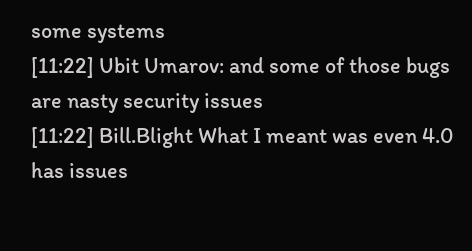some systems
[11:22] Ubit Umarov: and some of those bugs are nasty security issues
[11:22] Bill.Blight What I meant was even 4.0 has issues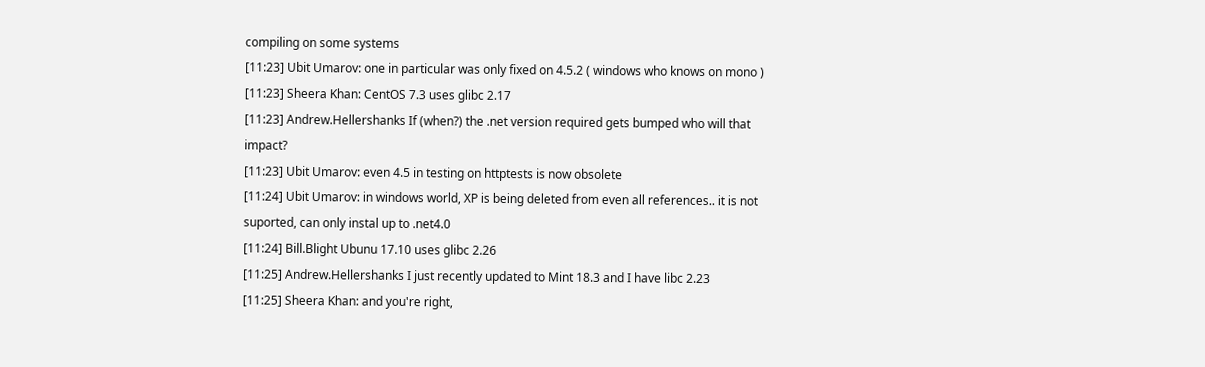compiling on some systems
[11:23] Ubit Umarov: one in particular was only fixed on 4.5.2 ( windows who knows on mono )
[11:23] Sheera Khan: CentOS 7.3 uses glibc 2.17
[11:23] Andrew.Hellershanks If (when?) the .net version required gets bumped who will that impact?
[11:23] Ubit Umarov: even 4.5 in testing on httptests is now obsolete
[11:24] Ubit Umarov: in windows world, XP is being deleted from even all references.. it is not suported, can only instal up to .net4.0
[11:24] Bill.Blight Ubunu 17.10 uses glibc 2.26
[11:25] Andrew.Hellershanks I just recently updated to Mint 18.3 and I have libc 2.23
[11:25] Sheera Khan: and you're right,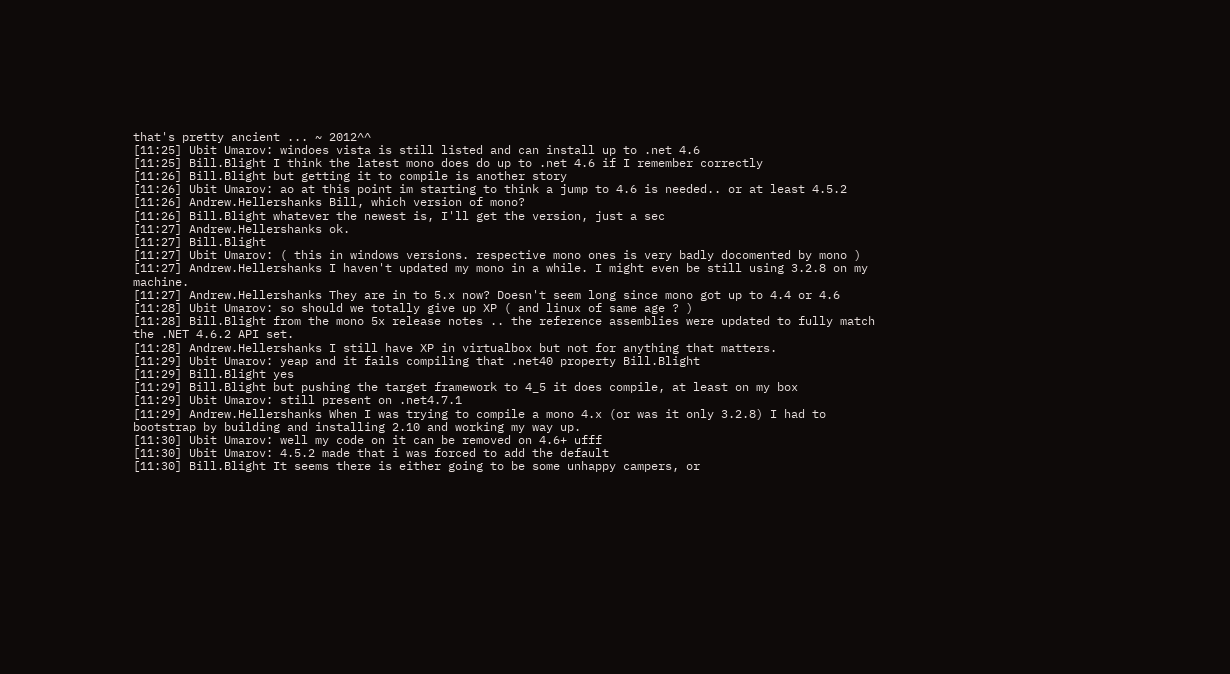that's pretty ancient ... ~ 2012^^
[11:25] Ubit Umarov: windoes vista is still listed and can install up to .net 4.6
[11:25] Bill.Blight I think the latest mono does do up to .net 4.6 if I remember correctly
[11:26] Bill.Blight but getting it to compile is another story
[11:26] Ubit Umarov: ao at this point im starting to think a jump to 4.6 is needed.. or at least 4.5.2
[11:26] Andrew.Hellershanks Bill, which version of mono?
[11:26] Bill.Blight whatever the newest is, I'll get the version, just a sec
[11:27] Andrew.Hellershanks ok.
[11:27] Bill.Blight
[11:27] Ubit Umarov: ( this in windows versions. respective mono ones is very badly docomented by mono )
[11:27] Andrew.Hellershanks I haven't updated my mono in a while. I might even be still using 3.2.8 on my machine.
[11:27] Andrew.Hellershanks They are in to 5.x now? Doesn't seem long since mono got up to 4.4 or 4.6
[11:28] Ubit Umarov: so should we totally give up XP ( and linux of same age ? )
[11:28] Bill.Blight from the mono 5x release notes .. the reference assemblies were updated to fully match the .NET 4.6.2 API set.
[11:28] Andrew.Hellershanks I still have XP in virtualbox but not for anything that matters.
[11:29] Ubit Umarov: yeap and it fails compiling that .net40 property Bill.Blight
[11:29] Bill.Blight yes
[11:29] Bill.Blight but pushing the target framework to 4_5 it does compile, at least on my box
[11:29] Ubit Umarov: still present on .net4.7.1
[11:29] Andrew.Hellershanks When I was trying to compile a mono 4.x (or was it only 3.2.8) I had to bootstrap by building and installing 2.10 and working my way up.
[11:30] Ubit Umarov: well my code on it can be removed on 4.6+ ufff
[11:30] Ubit Umarov: 4.5.2 made that i was forced to add the default
[11:30] Bill.Blight It seems there is either going to be some unhappy campers, or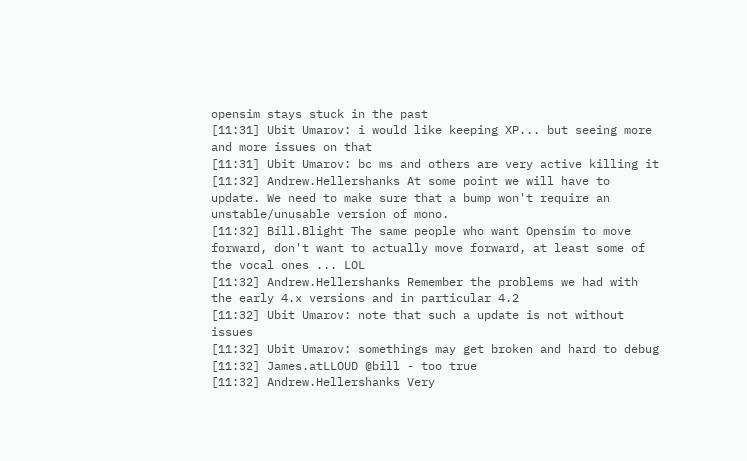opensim stays stuck in the past
[11:31] Ubit Umarov: i would like keeping XP... but seeing more and more issues on that
[11:31] Ubit Umarov: bc ms and others are very active killing it
[11:32] Andrew.Hellershanks At some point we will have to update. We need to make sure that a bump won't require an unstable/unusable version of mono.
[11:32] Bill.Blight The same people who want Opensim to move forward, don't want to actually move forward, at least some of the vocal ones ... LOL
[11:32] Andrew.Hellershanks Remember the problems we had with the early 4.x versions and in particular 4.2
[11:32] Ubit Umarov: note that such a update is not without issues
[11:32] Ubit Umarov: somethings may get broken and hard to debug
[11:32] James.atLLOUD @bill - too true
[11:32] Andrew.Hellershanks Very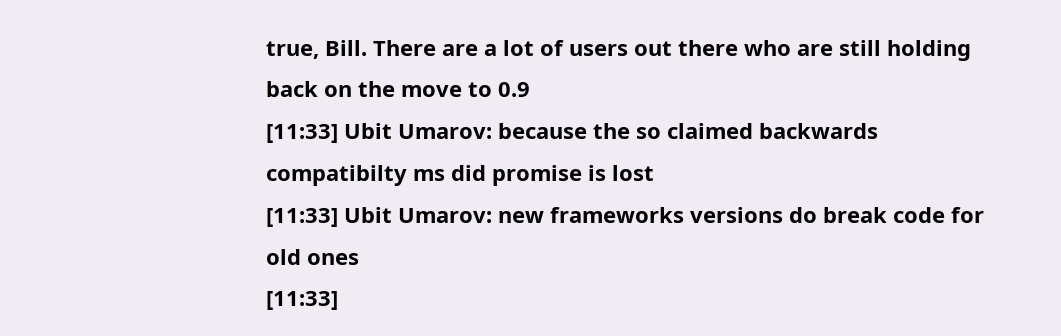true, Bill. There are a lot of users out there who are still holding back on the move to 0.9
[11:33] Ubit Umarov: because the so claimed backwards compatibilty ms did promise is lost
[11:33] Ubit Umarov: new frameworks versions do break code for old ones
[11:33]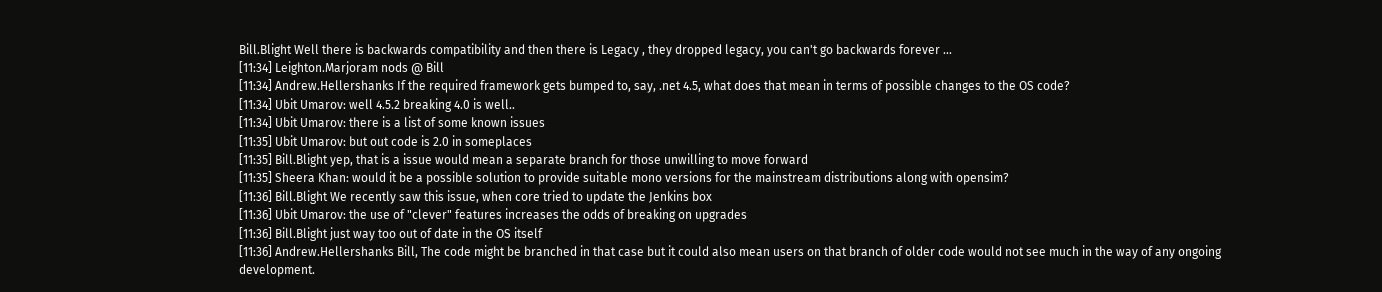Bill.Blight Well there is backwards compatibility and then there is Legacy , they dropped legacy, you can't go backwards forever ...
[11:34] Leighton.Marjoram nods @ Bill
[11:34] Andrew.Hellershanks If the required framework gets bumped to, say, .net 4.5, what does that mean in terms of possible changes to the OS code?
[11:34] Ubit Umarov: well 4.5.2 breaking 4.0 is well..
[11:34] Ubit Umarov: there is a list of some known issues
[11:35] Ubit Umarov: but out code is 2.0 in someplaces
[11:35] Bill.Blight yep, that is a issue would mean a separate branch for those unwilling to move forward
[11:35] Sheera Khan: would it be a possible solution to provide suitable mono versions for the mainstream distributions along with opensim?
[11:36] Bill.Blight We recently saw this issue, when core tried to update the Jenkins box
[11:36] Ubit Umarov: the use of "clever" features increases the odds of breaking on upgrades
[11:36] Bill.Blight just way too out of date in the OS itself
[11:36] Andrew.Hellershanks Bill, The code might be branched in that case but it could also mean users on that branch of older code would not see much in the way of any ongoing development.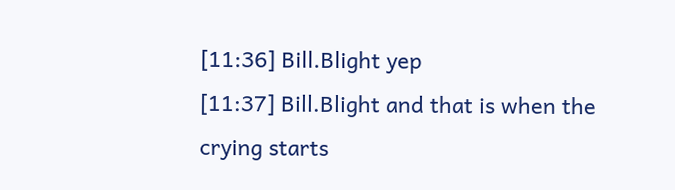[11:36] Bill.Blight yep
[11:37] Bill.Blight and that is when the crying starts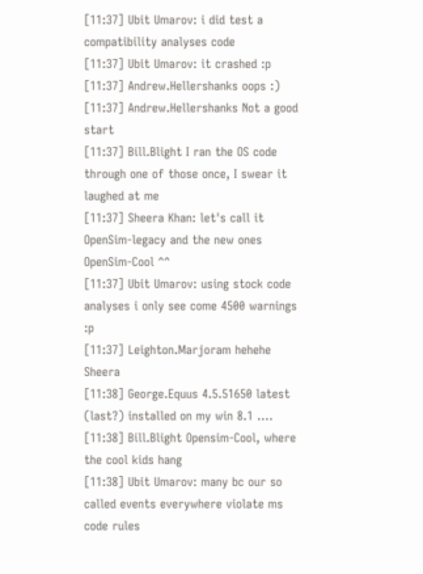[11:37] Ubit Umarov: i did test a compatibility analyses code
[11:37] Ubit Umarov: it crashed :p
[11:37] Andrew.Hellershanks oops :)
[11:37] Andrew.Hellershanks Not a good start
[11:37] Bill.Blight I ran the OS code through one of those once, I swear it laughed at me
[11:37] Sheera Khan: let's call it OpenSim-legacy and the new ones OpenSim-Cool ^^
[11:37] Ubit Umarov: using stock code analyses i only see come 4500 warnings :p
[11:37] Leighton.Marjoram hehehe Sheera
[11:38] George.Equus 4.5.51650 latest (last?) installed on my win 8.1 ....
[11:38] Bill.Blight Opensim-Cool, where the cool kids hang
[11:38] Ubit Umarov: many bc our so called events everywhere violate ms code rules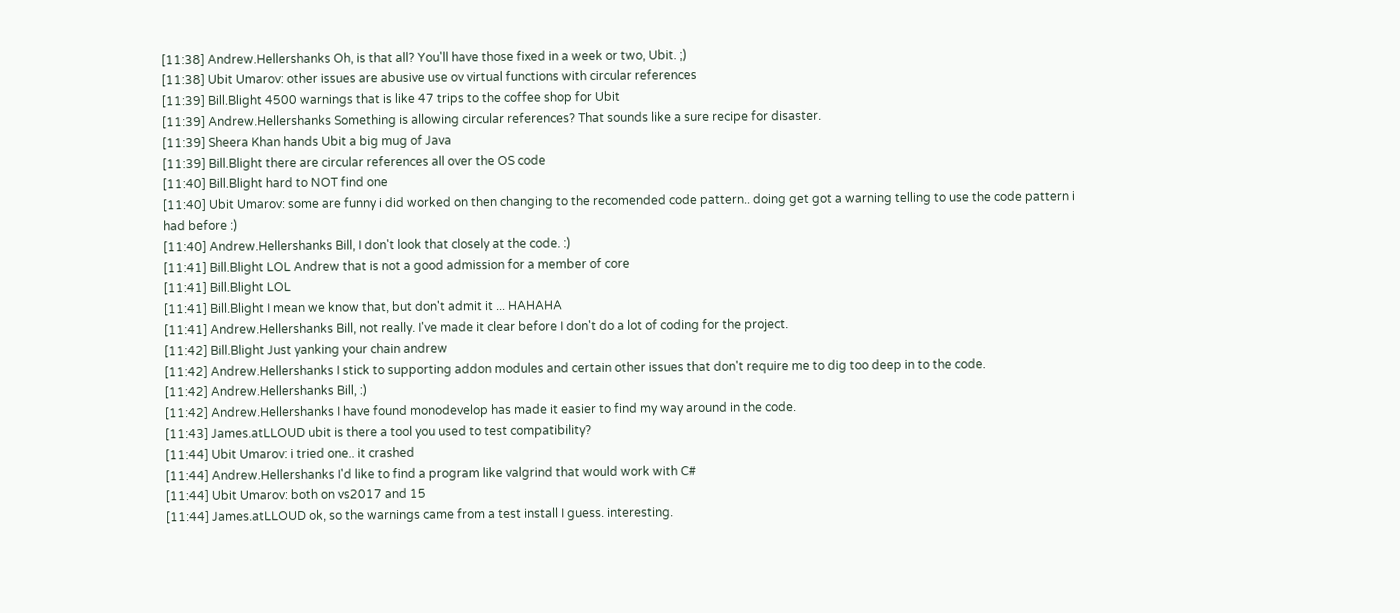[11:38] Andrew.Hellershanks Oh, is that all? You'll have those fixed in a week or two, Ubit. ;)
[11:38] Ubit Umarov: other issues are abusive use ov virtual functions with circular references
[11:39] Bill.Blight 4500 warnings that is like 47 trips to the coffee shop for Ubit
[11:39] Andrew.Hellershanks Something is allowing circular references? That sounds like a sure recipe for disaster.
[11:39] Sheera Khan hands Ubit a big mug of Java
[11:39] Bill.Blight there are circular references all over the OS code
[11:40] Bill.Blight hard to NOT find one
[11:40] Ubit Umarov: some are funny i did worked on then changing to the recomended code pattern.. doing get got a warning telling to use the code pattern i had before :)
[11:40] Andrew.Hellershanks Bill, I don't look that closely at the code. :)
[11:41] Bill.Blight LOL Andrew that is not a good admission for a member of core
[11:41] Bill.Blight LOL
[11:41] Bill.Blight I mean we know that, but don't admit it ... HAHAHA
[11:41] Andrew.Hellershanks Bill, not really. I've made it clear before I don't do a lot of coding for the project.
[11:42] Bill.Blight Just yanking your chain andrew
[11:42] Andrew.Hellershanks I stick to supporting addon modules and certain other issues that don't require me to dig too deep in to the code.
[11:42] Andrew.Hellershanks Bill, :)
[11:42] Andrew.Hellershanks I have found monodevelop has made it easier to find my way around in the code.
[11:43] James.atLLOUD ubit is there a tool you used to test compatibility?
[11:44] Ubit Umarov: i tried one.. it crashed
[11:44] Andrew.Hellershanks I'd like to find a program like valgrind that would work with C#
[11:44] Ubit Umarov: both on vs2017 and 15
[11:44] James.atLLOUD ok, so the warnings came from a test install I guess. interesting.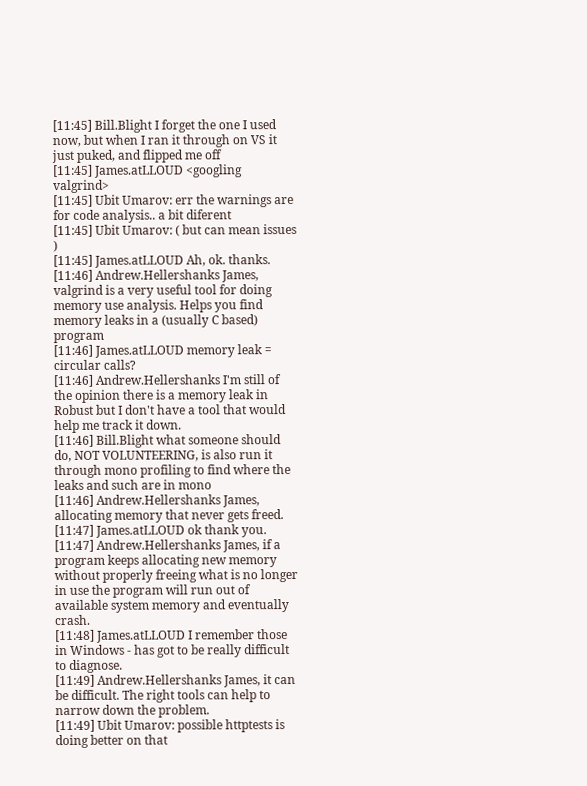[11:45] Bill.Blight I forget the one I used now, but when I ran it through on VS it just puked, and flipped me off
[11:45] James.atLLOUD <googling valgrind>
[11:45] Ubit Umarov: err the warnings are for code analysis.. a bit diferent
[11:45] Ubit Umarov: ( but can mean issues )
[11:45] James.atLLOUD Ah, ok. thanks.
[11:46] Andrew.Hellershanks James, valgrind is a very useful tool for doing memory use analysis. Helps you find memory leaks in a (usually C based) program
[11:46] James.atLLOUD memory leak = circular calls?
[11:46] Andrew.Hellershanks I'm still of the opinion there is a memory leak in Robust but I don't have a tool that would help me track it down.
[11:46] Bill.Blight what someone should do, NOT VOLUNTEERING, is also run it through mono profiling to find where the leaks and such are in mono
[11:46] Andrew.Hellershanks James, allocating memory that never gets freed.
[11:47] James.atLLOUD ok thank you.
[11:47] Andrew.Hellershanks James, if a program keeps allocating new memory without properly freeing what is no longer in use the program will run out of available system memory and eventually crash.
[11:48] James.atLLOUD I remember those in Windows - has got to be really difficult to diagnose.
[11:49] Andrew.Hellershanks James, it can be difficult. The right tools can help to narrow down the problem.
[11:49] Ubit Umarov: possible httptests is doing better on that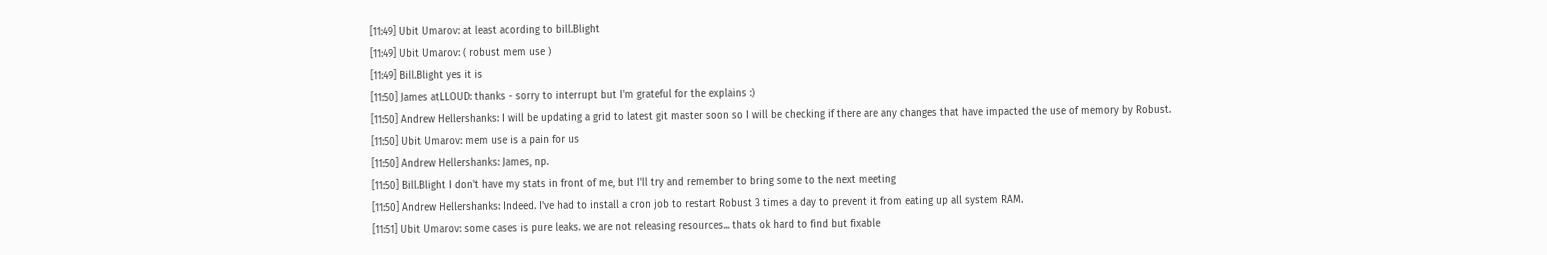[11:49] Ubit Umarov: at least acording to bill.Blight
[11:49] Ubit Umarov: ( robust mem use )
[11:49] Bill.Blight yes it is
[11:50] James atLLOUD: thanks - sorry to interrupt but I'm grateful for the explains :)
[11:50] Andrew Hellershanks: I will be updating a grid to latest git master soon so I will be checking if there are any changes that have impacted the use of memory by Robust.
[11:50] Ubit Umarov: mem use is a pain for us
[11:50] Andrew Hellershanks: James, np.
[11:50] Bill.Blight I don't have my stats in front of me, but I'll try and remember to bring some to the next meeting
[11:50] Andrew Hellershanks: Indeed. I've had to install a cron job to restart Robust 3 times a day to prevent it from eating up all system RAM.
[11:51] Ubit Umarov: some cases is pure leaks. we are not releasing resources... thats ok hard to find but fixable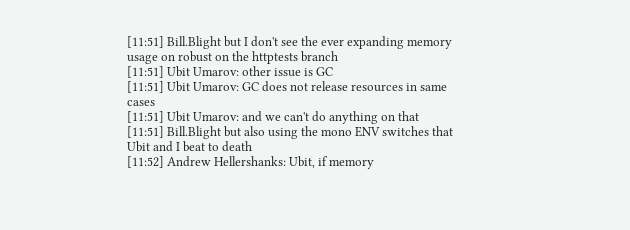[11:51] Bill.Blight but I don't see the ever expanding memory usage on robust on the httptests branch
[11:51] Ubit Umarov: other issue is GC
[11:51] Ubit Umarov: GC does not release resources in same cases
[11:51] Ubit Umarov: and we can't do anything on that
[11:51] Bill.Blight but also using the mono ENV switches that Ubit and I beat to death
[11:52] Andrew Hellershanks: Ubit, if memory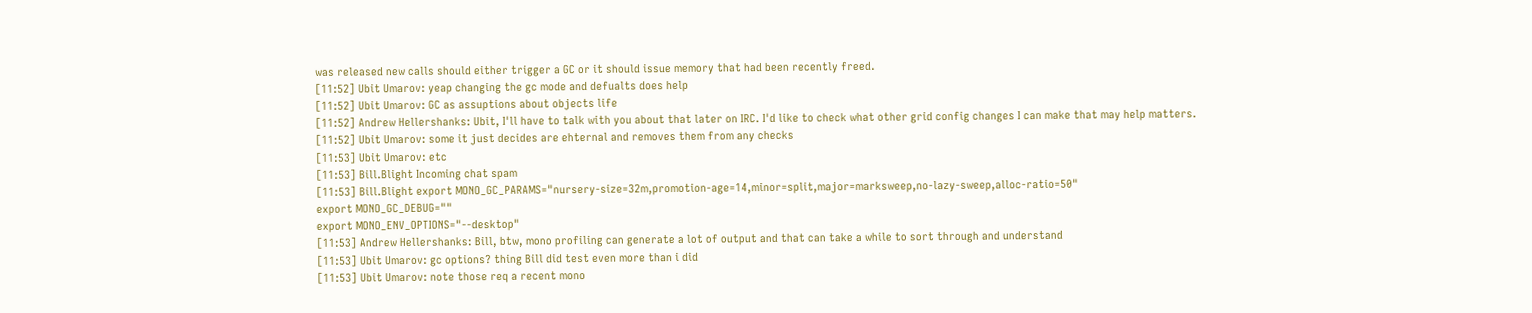was released new calls should either trigger a GC or it should issue memory that had been recently freed.
[11:52] Ubit Umarov: yeap changing the gc mode and defualts does help
[11:52] Ubit Umarov: GC as assuptions about objects life
[11:52] Andrew Hellershanks: Ubit, I'll have to talk with you about that later on IRC. I'd like to check what other grid config changes I can make that may help matters.
[11:52] Ubit Umarov: some it just decides are ehternal and removes them from any checks
[11:53] Ubit Umarov: etc
[11:53] Bill.Blight Incoming chat spam
[11:53] Bill.Blight export MONO_GC_PARAMS="nursery-size=32m,promotion-age=14,minor=split,major=marksweep,no-lazy-sweep,alloc-ratio=50"
export MONO_GC_DEBUG=""
export MONO_ENV_OPTIONS="--desktop"
[11:53] Andrew Hellershanks: Bill, btw, mono profiling can generate a lot of output and that can take a while to sort through and understand
[11:53] Ubit Umarov: gc options? thing Bill did test even more than i did
[11:53] Ubit Umarov: note those req a recent mono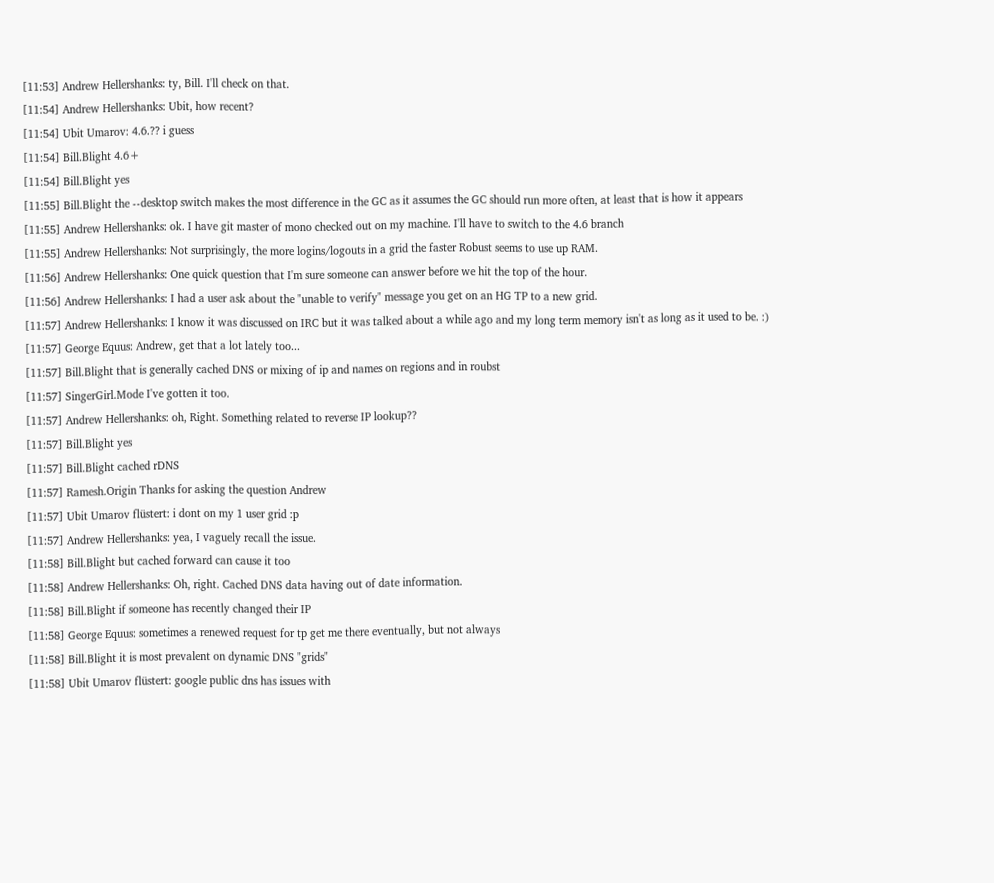[11:53] Andrew Hellershanks: ty, Bill. I'll check on that.
[11:54] Andrew Hellershanks: Ubit, how recent?
[11:54] Ubit Umarov: 4.6.?? i guess
[11:54] Bill.Blight 4.6+
[11:54] Bill.Blight yes
[11:55] Bill.Blight the --desktop switch makes the most difference in the GC as it assumes the GC should run more often, at least that is how it appears
[11:55] Andrew Hellershanks: ok. I have git master of mono checked out on my machine. I'll have to switch to the 4.6 branch
[11:55] Andrew Hellershanks: Not surprisingly, the more logins/logouts in a grid the faster Robust seems to use up RAM.
[11:56] Andrew Hellershanks: One quick question that I'm sure someone can answer before we hit the top of the hour.
[11:56] Andrew Hellershanks: I had a user ask about the "unable to verify" message you get on an HG TP to a new grid.
[11:57] Andrew Hellershanks: I know it was discussed on IRC but it was talked about a while ago and my long term memory isn't as long as it used to be. :)
[11:57] George Equus: Andrew, get that a lot lately too...
[11:57] Bill.Blight that is generally cached DNS or mixing of ip and names on regions and in roubst
[11:57] SingerGirl.Mode I've gotten it too.
[11:57] Andrew Hellershanks: oh, Right. Something related to reverse IP lookup??
[11:57] Bill.Blight yes
[11:57] Bill.Blight cached rDNS
[11:57] Ramesh.Origin Thanks for asking the question Andrew
[11:57] Ubit Umarov flüstert: i dont on my 1 user grid :p
[11:57] Andrew Hellershanks: yea, I vaguely recall the issue.
[11:58] Bill.Blight but cached forward can cause it too
[11:58] Andrew Hellershanks: Oh, right. Cached DNS data having out of date information.
[11:58] Bill.Blight if someone has recently changed their IP
[11:58] George Equus: sometimes a renewed request for tp get me there eventually, but not always
[11:58] Bill.Blight it is most prevalent on dynamic DNS "grids"
[11:58] Ubit Umarov flüstert: google public dns has issues with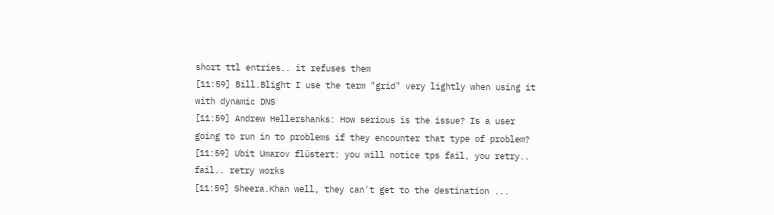short ttl entries.. it refuses them
[11:59] Bill.Blight I use the term "grid" very lightly when using it with dynamic DNS
[11:59] Andrew Hellershanks: How serious is the issue? Is a user going to run in to problems if they encounter that type of problem?
[11:59] Ubit Umarov flüstert: you will notice tps fail, you retry.. fail.. retry works
[11:59] Sheera.Khan well, they can't get to the destination ...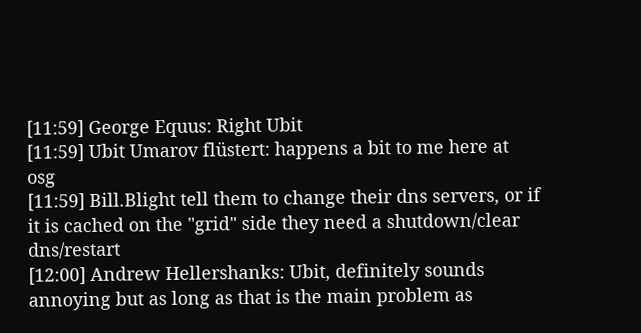[11:59] George Equus: Right Ubit
[11:59] Ubit Umarov flüstert: happens a bit to me here at osg
[11:59] Bill.Blight tell them to change their dns servers, or if it is cached on the "grid" side they need a shutdown/clear dns/restart
[12:00] Andrew Hellershanks: Ubit, definitely sounds annoying but as long as that is the main problem as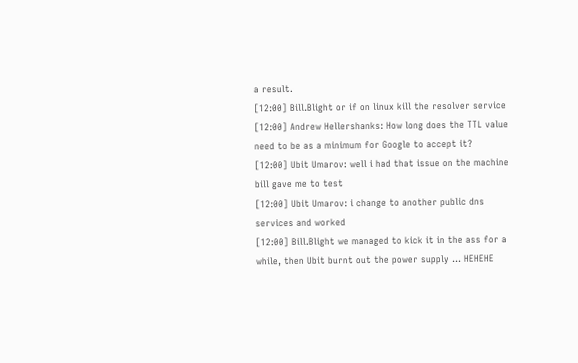a result.
[12:00] Bill.Blight or if on linux kill the resolver service
[12:00] Andrew Hellershanks: How long does the TTL value need to be as a minimum for Google to accept it?
[12:00] Ubit Umarov: well i had that issue on the machine bill gave me to test
[12:00] Ubit Umarov: i change to another public dns services and worked
[12:00] Bill.Blight we managed to kick it in the ass for a while, then Ubit burnt out the power supply ... HEHEHE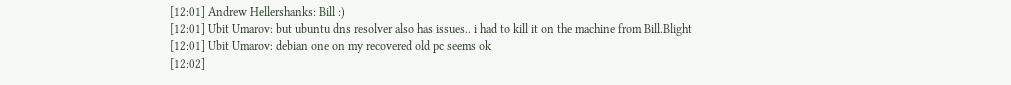[12:01] Andrew Hellershanks: Bill :)
[12:01] Ubit Umarov: but ubuntu dns resolver also has issues.. i had to kill it on the machine from Bill.Blight
[12:01] Ubit Umarov: debian one on my recovered old pc seems ok
[12:02]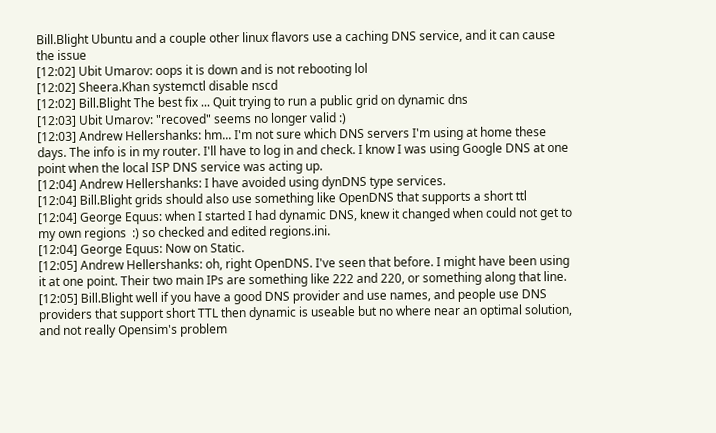Bill.Blight Ubuntu and a couple other linux flavors use a caching DNS service, and it can cause the issue
[12:02] Ubit Umarov: oops it is down and is not rebooting lol
[12:02] Sheera.Khan systemctl disable nscd
[12:02] Bill.Blight The best fix ... Quit trying to run a public grid on dynamic dns
[12:03] Ubit Umarov: "recoved" seems no longer valid :)
[12:03] Andrew Hellershanks: hm... I'm not sure which DNS servers I'm using at home these days. The info is in my router. I'll have to log in and check. I know I was using Google DNS at one point when the local ISP DNS service was acting up.
[12:04] Andrew Hellershanks: I have avoided using dynDNS type services.
[12:04] Bill.Blight grids should also use something like OpenDNS that supports a short ttl
[12:04] George Equus: when I started I had dynamic DNS, knew it changed when could not get to my own regions  :) so checked and edited regions.ini.
[12:04] George Equus: Now on Static.
[12:05] Andrew Hellershanks: oh, right OpenDNS. I've seen that before. I might have been using it at one point. Their two main IPs are something like 222 and 220, or something along that line.
[12:05] Bill.Blight well if you have a good DNS provider and use names, and people use DNS providers that support short TTL then dynamic is useable but no where near an optimal solution, and not really Opensim's problem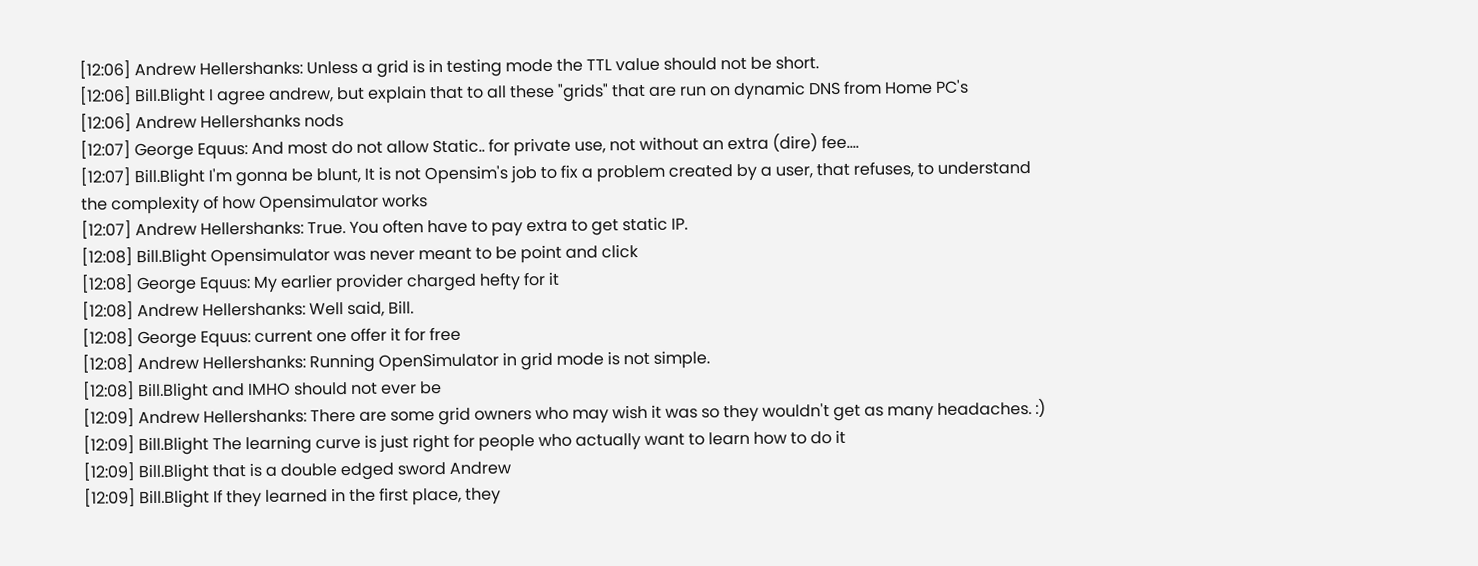[12:06] Andrew Hellershanks: Unless a grid is in testing mode the TTL value should not be short.
[12:06] Bill.Blight I agree andrew, but explain that to all these "grids" that are run on dynamic DNS from Home PC's
[12:06] Andrew Hellershanks nods
[12:07] George Equus: And most do not allow Static.. for private use, not without an extra (dire) fee....
[12:07] Bill.Blight I'm gonna be blunt, It is not Opensim's job to fix a problem created by a user, that refuses, to understand the complexity of how Opensimulator works
[12:07] Andrew Hellershanks: True. You often have to pay extra to get static IP.
[12:08] Bill.Blight Opensimulator was never meant to be point and click
[12:08] George Equus: My earlier provider charged hefty for it
[12:08] Andrew Hellershanks: Well said, Bill.
[12:08] George Equus: current one offer it for free
[12:08] Andrew Hellershanks: Running OpenSimulator in grid mode is not simple.
[12:08] Bill.Blight and IMHO should not ever be
[12:09] Andrew Hellershanks: There are some grid owners who may wish it was so they wouldn't get as many headaches. :)
[12:09] Bill.Blight The learning curve is just right for people who actually want to learn how to do it
[12:09] Bill.Blight that is a double edged sword Andrew
[12:09] Bill.Blight If they learned in the first place, they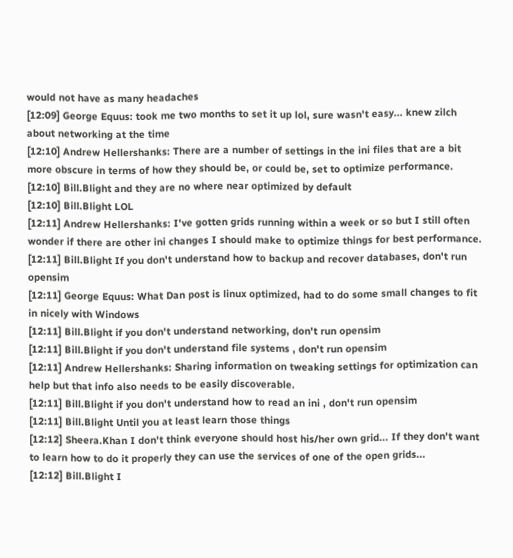would not have as many headaches
[12:09] George Equus: took me two months to set it up lol, sure wasn't easy... knew zilch about networking at the time
[12:10] Andrew Hellershanks: There are a number of settings in the ini files that are a bit more obscure in terms of how they should be, or could be, set to optimize performance.
[12:10] Bill.Blight and they are no where near optimized by default
[12:10] Bill.Blight LOL
[12:11] Andrew Hellershanks: I've gotten grids running within a week or so but I still often wonder if there are other ini changes I should make to optimize things for best performance.
[12:11] Bill.Blight If you don't understand how to backup and recover databases, don't run opensim
[12:11] George Equus: What Dan post is linux optimized, had to do some small changes to fit in nicely with Windows
[12:11] Bill.Blight if you don't understand networking, don't run opensim
[12:11] Bill.Blight if you don't understand file systems , don't run opensim
[12:11] Andrew Hellershanks: Sharing information on tweaking settings for optimization can help but that info also needs to be easily discoverable.
[12:11] Bill.Blight if you don't understand how to read an ini , don't run opensim
[12:11] Bill.Blight Until you at least learn those things
[12:12] Sheera.Khan I don't think everyone should host his/her own grid... If they don't want to learn how to do it properly they can use the services of one of the open grids...
[12:12] Bill.Blight I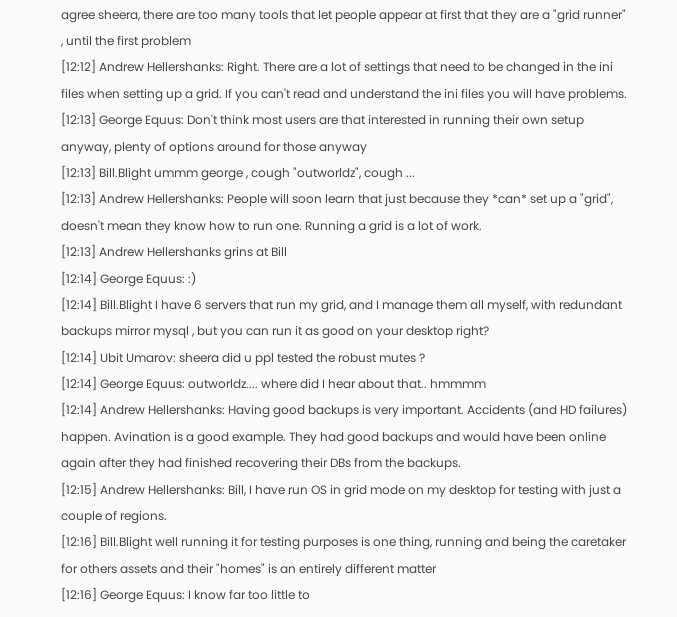agree sheera, there are too many tools that let people appear at first that they are a "grid runner" , until the first problem
[12:12] Andrew Hellershanks: Right. There are a lot of settings that need to be changed in the ini files when setting up a grid. If you can't read and understand the ini files you will have problems.
[12:13] George Equus: Don't think most users are that interested in running their own setup anyway, plenty of options around for those anyway
[12:13] Bill.Blight ummm george , cough "outworldz", cough ...
[12:13] Andrew Hellershanks: People will soon learn that just because they *can* set up a "grid", doesn't mean they know how to run one. Running a grid is a lot of work.
[12:13] Andrew Hellershanks grins at Bill
[12:14] George Equus: :)
[12:14] Bill.Blight I have 6 servers that run my grid, and I manage them all myself, with redundant backups mirror mysql , but you can run it as good on your desktop right?
[12:14] Ubit Umarov: sheera did u ppl tested the robust mutes ?
[12:14] George Equus: outworldz.... where did I hear about that.. hmmmm
[12:14] Andrew Hellershanks: Having good backups is very important. Accidents (and HD failures) happen. Avination is a good example. They had good backups and would have been online again after they had finished recovering their DBs from the backups.
[12:15] Andrew Hellershanks: Bill, I have run OS in grid mode on my desktop for testing with just a couple of regions.
[12:16] Bill.Blight well running it for testing purposes is one thing, running and being the caretaker for others assets and their "homes" is an entirely different matter
[12:16] George Equus: I know far too little to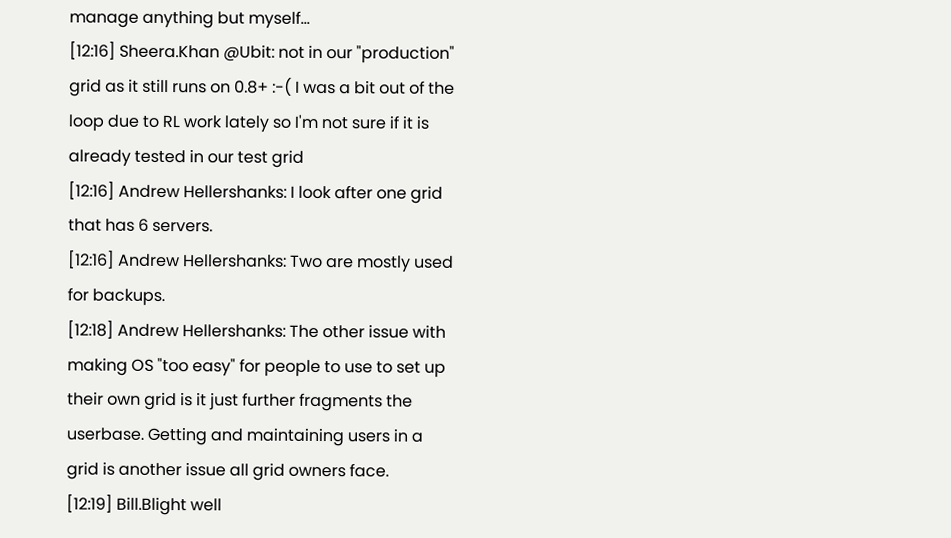manage anything but myself...
[12:16] Sheera.Khan @Ubit: not in our "production" grid as it still runs on 0.8+ :-( I was a bit out of the loop due to RL work lately so I'm not sure if it is already tested in our test grid
[12:16] Andrew Hellershanks: I look after one grid that has 6 servers.
[12:16] Andrew Hellershanks: Two are mostly used for backups.
[12:18] Andrew Hellershanks: The other issue with making OS "too easy" for people to use to set up their own grid is it just further fragments the userbase. Getting and maintaining users in a grid is another issue all grid owners face.
[12:19] Bill.Blight well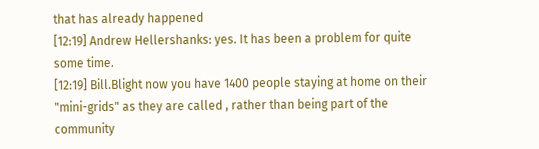that has already happened
[12:19] Andrew Hellershanks: yes. It has been a problem for quite some time.
[12:19] Bill.Blight now you have 1400 people staying at home on their "mini-grids" as they are called , rather than being part of the community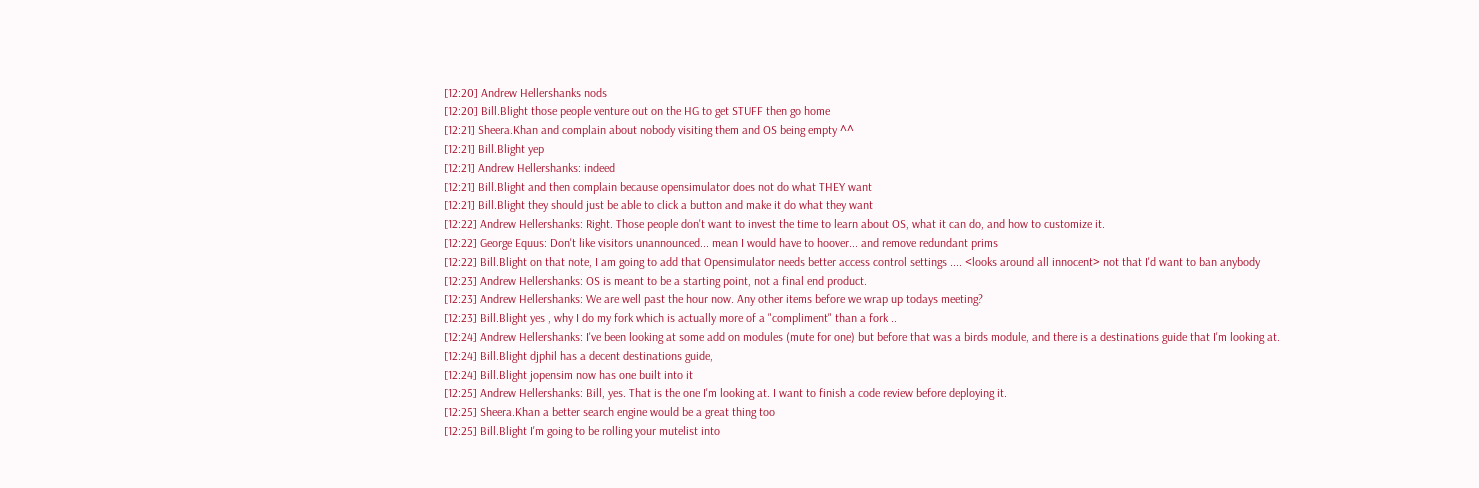[12:20] Andrew Hellershanks nods
[12:20] Bill.Blight those people venture out on the HG to get STUFF then go home
[12:21] Sheera.Khan and complain about nobody visiting them and OS being empty ^^
[12:21] Bill.Blight yep
[12:21] Andrew Hellershanks: indeed
[12:21] Bill.Blight and then complain because opensimulator does not do what THEY want
[12:21] Bill.Blight they should just be able to click a button and make it do what they want
[12:22] Andrew Hellershanks: Right. Those people don't want to invest the time to learn about OS, what it can do, and how to customize it.
[12:22] George Equus: Don't like visitors unannounced... mean I would have to hoover... and remove redundant prims
[12:22] Bill.Blight on that note, I am going to add that Opensimulator needs better access control settings .... <looks around all innocent> not that I'd want to ban anybody
[12:23] Andrew Hellershanks: OS is meant to be a starting point, not a final end product.
[12:23] Andrew Hellershanks: We are well past the hour now. Any other items before we wrap up todays meeting?
[12:23] Bill.Blight yes , why I do my fork which is actually more of a "compliment" than a fork ..
[12:24] Andrew Hellershanks: I've been looking at some add on modules (mute for one) but before that was a birds module, and there is a destinations guide that I'm looking at.
[12:24] Bill.Blight djphil has a decent destinations guide,
[12:24] Bill.Blight jopensim now has one built into it
[12:25] Andrew Hellershanks: Bill, yes. That is the one I'm looking at. I want to finish a code review before deploying it.
[12:25] Sheera.Khan a better search engine would be a great thing too
[12:25] Bill.Blight I'm going to be rolling your mutelist into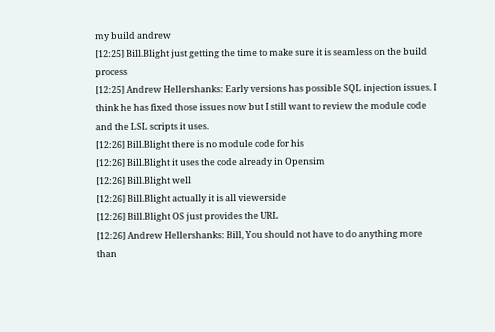my build andrew
[12:25] Bill.Blight just getting the time to make sure it is seamless on the build process
[12:25] Andrew Hellershanks: Early versions has possible SQL injection issues. I think he has fixed those issues now but I still want to review the module code and the LSL scripts it uses.
[12:26] Bill.Blight there is no module code for his
[12:26] Bill.Blight it uses the code already in Opensim
[12:26] Bill.Blight well
[12:26] Bill.Blight actually it is all viewerside
[12:26] Bill.Blight OS just provides the URL
[12:26] Andrew Hellershanks: Bill, You should not have to do anything more than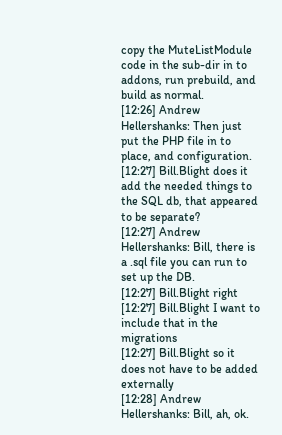copy the MuteListModule code in the sub-dir in to addons, run prebuild, and build as normal.
[12:26] Andrew Hellershanks: Then just put the PHP file in to place, and configuration.
[12:27] Bill.Blight does it add the needed things to the SQL db, that appeared to be separate?
[12:27] Andrew Hellershanks: Bill, there is a .sql file you can run to set up the DB.
[12:27] Bill.Blight right
[12:27] Bill.Blight I want to include that in the migrations
[12:27] Bill.Blight so it does not have to be added externally
[12:28] Andrew Hellershanks: Bill, ah, ok.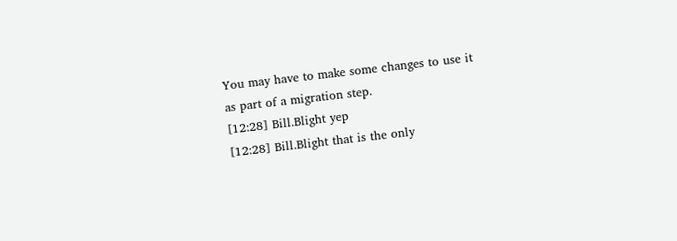You may have to make some changes to use it as part of a migration step.
[12:28] Bill.Blight yep
[12:28] Bill.Blight that is the only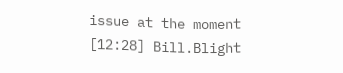issue at the moment
[12:28] Bill.Blight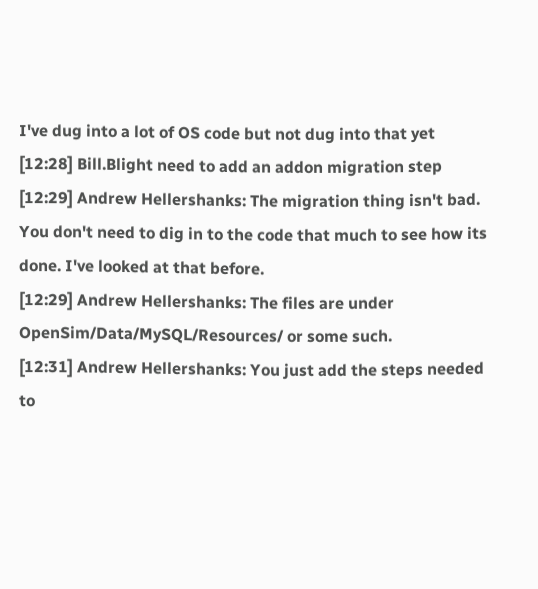I've dug into a lot of OS code but not dug into that yet
[12:28] Bill.Blight need to add an addon migration step
[12:29] Andrew Hellershanks: The migration thing isn't bad. You don't need to dig in to the code that much to see how its done. I've looked at that before.
[12:29] Andrew Hellershanks: The files are under OpenSim/Data/MySQL/Resources/ or some such.
[12:31] Andrew Hellershanks: You just add the steps needed to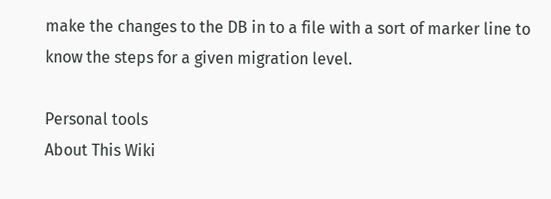make the changes to the DB in to a file with a sort of marker line to know the steps for a given migration level.

Personal tools
About This Wiki